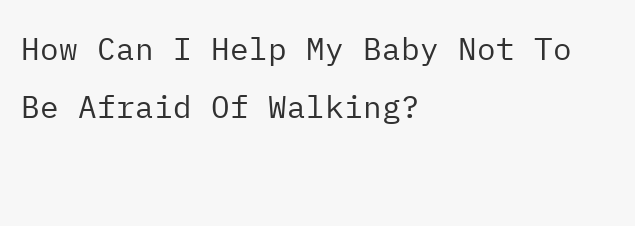How Can I Help My Baby Not To Be Afraid Of Walking?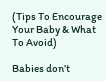(Tips To Encourage Your Baby & What To Avoid)

Babies don’t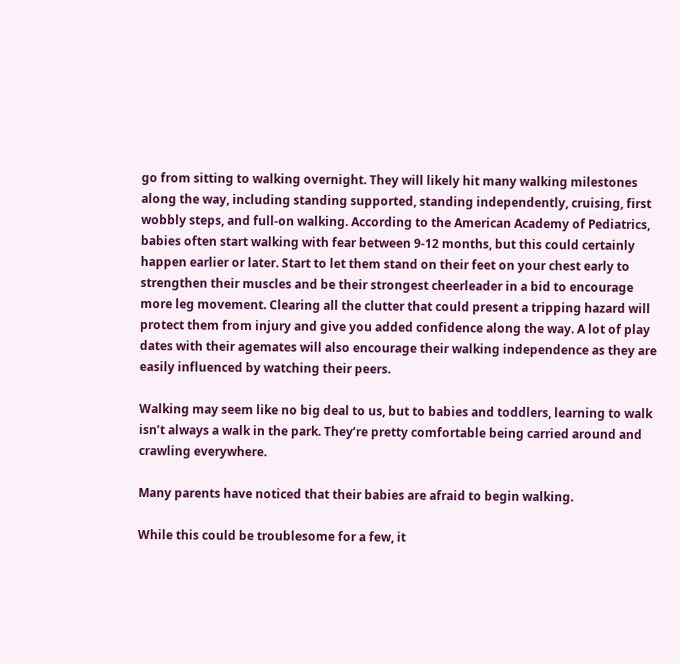go from sitting to walking overnight. They will likely hit many walking milestones along the way, including standing supported, standing independently, cruising, first wobbly steps, and full-on walking. According to the American Academy of Pediatrics, babies often start walking with fear between 9-12 months, but this could certainly happen earlier or later. Start to let them stand on their feet on your chest early to strengthen their muscles and be their strongest cheerleader in a bid to encourage more leg movement. Clearing all the clutter that could present a tripping hazard will protect them from injury and give you added confidence along the way. A lot of play dates with their agemates will also encourage their walking independence as they are easily influenced by watching their peers.

Walking may seem like no big deal to us, but to babies and toddlers, learning to walk isn’t always a walk in the park. They’re pretty comfortable being carried around and crawling everywhere.

Many parents have noticed that their babies are afraid to begin walking.

While this could be troublesome for a few, it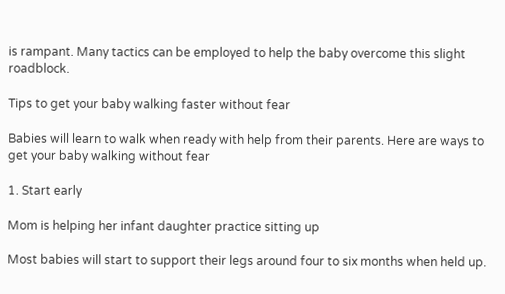is rampant. Many tactics can be employed to help the baby overcome this slight roadblock.

Tips to get your baby walking faster without fear

Babies will learn to walk when ready with help from their parents. Here are ways to get your baby walking without fear

1. Start early

Mom is helping her infant daughter practice sitting up

Most babies will start to support their legs around four to six months when held up.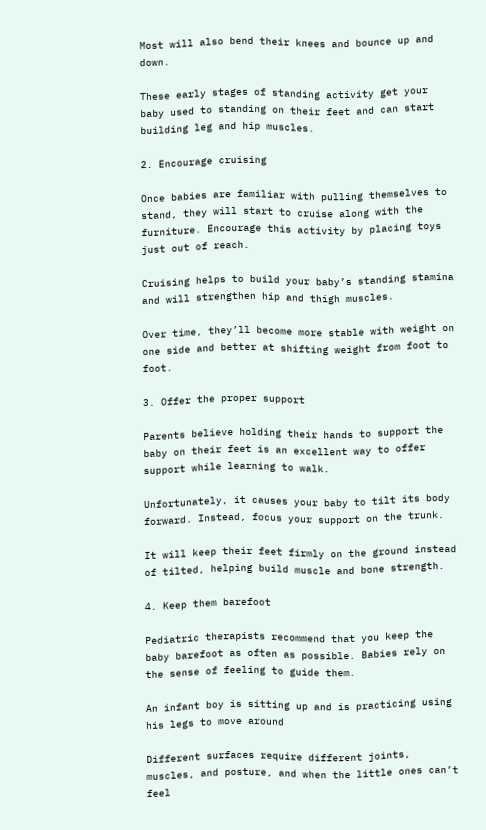Most will also bend their knees and bounce up and down.

These early stages of standing activity get your baby used to standing on their feet and can start building leg and hip muscles.

2. Encourage cruising

Once babies are familiar with pulling themselves to stand, they will start to cruise along with the furniture. Encourage this activity by placing toys just out of reach.

Cruising helps to build your baby’s standing stamina and will strengthen hip and thigh muscles.

Over time, they’ll become more stable with weight on one side and better at shifting weight from foot to foot.

3. Offer the proper support

Parents believe holding their hands to support the baby on their feet is an excellent way to offer support while learning to walk.

Unfortunately, it causes your baby to tilt its body forward. Instead, focus your support on the trunk.

It will keep their feet firmly on the ground instead of tilted, helping build muscle and bone strength.

4. Keep them barefoot

Pediatric therapists recommend that you keep the baby barefoot as often as possible. Babies rely on the sense of feeling to guide them.

An infant boy is sitting up and is practicing using his legs to move around

Different surfaces require different joints, muscles, and posture, and when the little ones can’t feel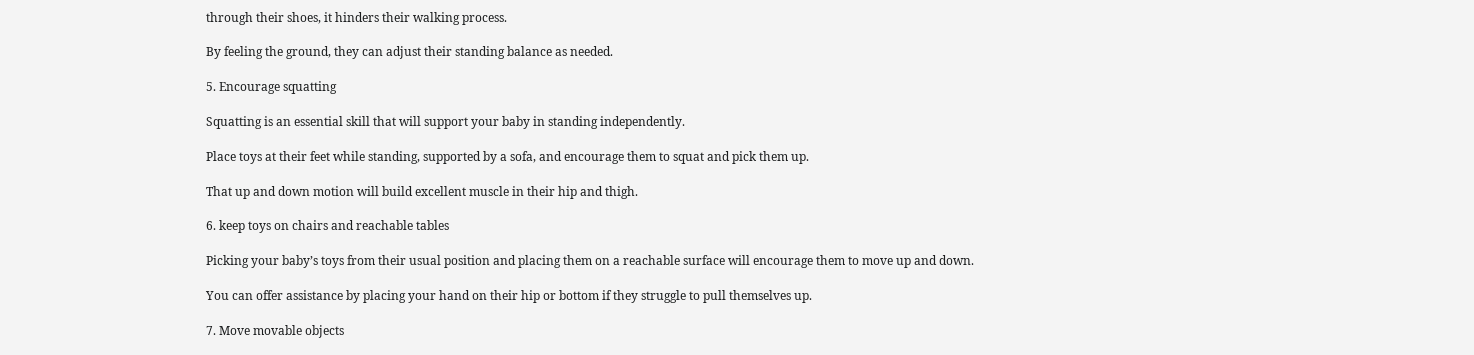through their shoes, it hinders their walking process.

By feeling the ground, they can adjust their standing balance as needed.

5. Encourage squatting

Squatting is an essential skill that will support your baby in standing independently.

Place toys at their feet while standing, supported by a sofa, and encourage them to squat and pick them up.

That up and down motion will build excellent muscle in their hip and thigh.

6. keep toys on chairs and reachable tables

Picking your baby’s toys from their usual position and placing them on a reachable surface will encourage them to move up and down.

You can offer assistance by placing your hand on their hip or bottom if they struggle to pull themselves up.

7. Move movable objects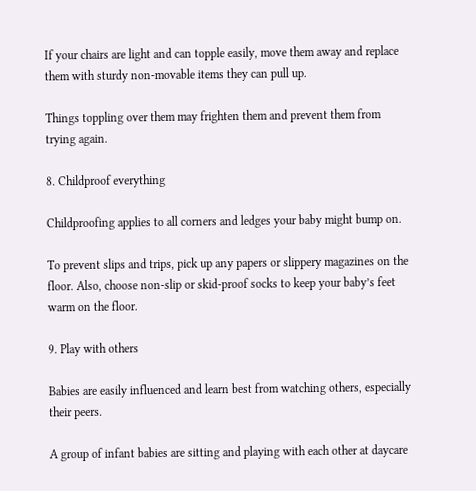If your chairs are light and can topple easily, move them away and replace them with sturdy non-movable items they can pull up.

Things toppling over them may frighten them and prevent them from trying again.

8. Childproof everything

Childproofing applies to all corners and ledges your baby might bump on.

To prevent slips and trips, pick up any papers or slippery magazines on the floor. Also, choose non-slip or skid-proof socks to keep your baby’s feet warm on the floor.

9. Play with others

Babies are easily influenced and learn best from watching others, especially their peers.

A group of infant babies are sitting and playing with each other at daycare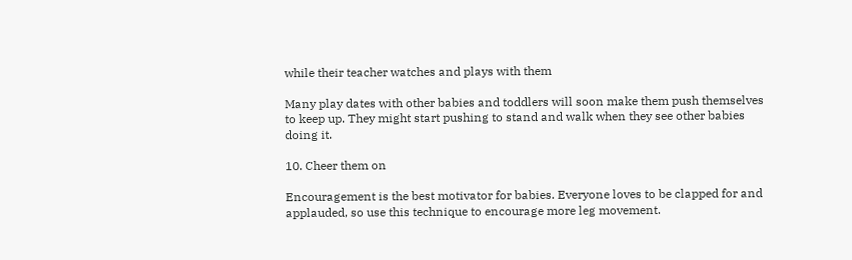while their teacher watches and plays with them

Many play dates with other babies and toddlers will soon make them push themselves to keep up. They might start pushing to stand and walk when they see other babies doing it.

10. Cheer them on

Encouragement is the best motivator for babies. Everyone loves to be clapped for and applauded, so use this technique to encourage more leg movement.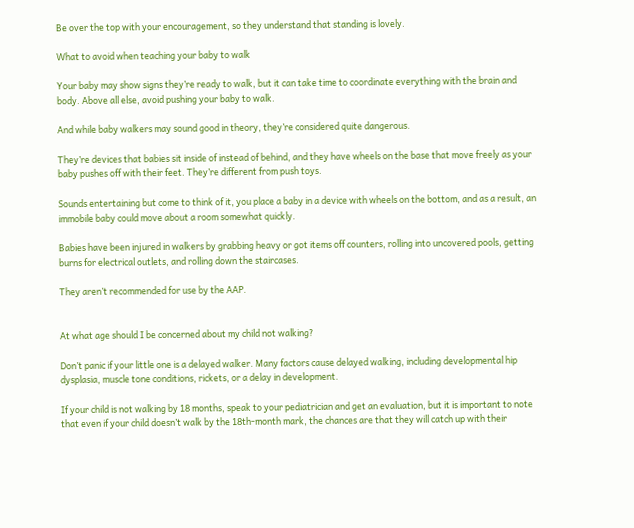Be over the top with your encouragement, so they understand that standing is lovely.

What to avoid when teaching your baby to walk

Your baby may show signs they’re ready to walk, but it can take time to coordinate everything with the brain and body. Above all else, avoid pushing your baby to walk.

And while baby walkers may sound good in theory, they’re considered quite dangerous.

They’re devices that babies sit inside of instead of behind, and they have wheels on the base that move freely as your baby pushes off with their feet. They’re different from push toys.

Sounds entertaining but come to think of it, you place a baby in a device with wheels on the bottom, and as a result, an immobile baby could move about a room somewhat quickly.

Babies have been injured in walkers by grabbing heavy or got items off counters, rolling into uncovered pools, getting burns for electrical outlets, and rolling down the staircases.

They aren’t recommended for use by the AAP.


At what age should I be concerned about my child not walking?

Don’t panic if your little one is a delayed walker. Many factors cause delayed walking, including developmental hip dysplasia, muscle tone conditions, rickets, or a delay in development.

If your child is not walking by 18 months, speak to your pediatrician and get an evaluation, but it is important to note that even if your child doesn’t walk by the 18th-month mark, the chances are that they will catch up with their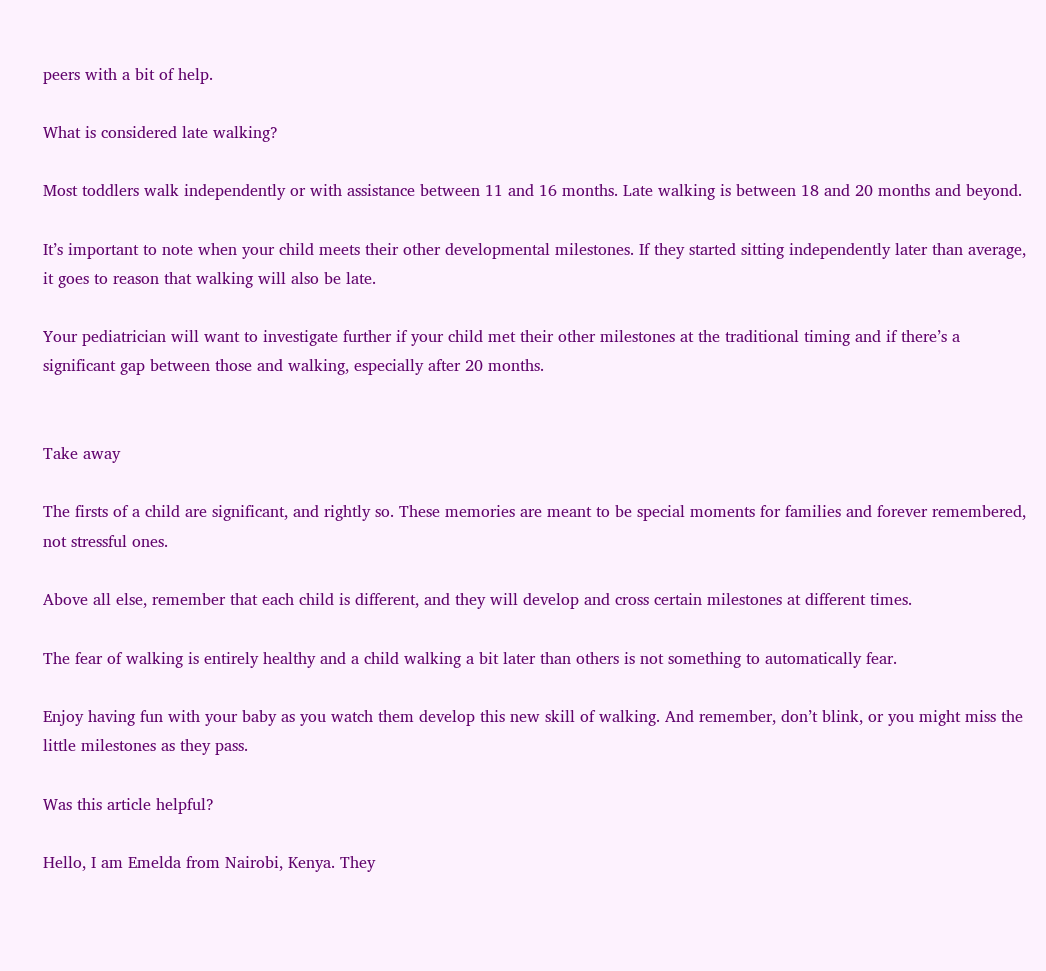peers with a bit of help.

What is considered late walking?

Most toddlers walk independently or with assistance between 11 and 16 months. Late walking is between 18 and 20 months and beyond.

It’s important to note when your child meets their other developmental milestones. If they started sitting independently later than average, it goes to reason that walking will also be late.

Your pediatrician will want to investigate further if your child met their other milestones at the traditional timing and if there’s a significant gap between those and walking, especially after 20 months.


Take away

The firsts of a child are significant, and rightly so. These memories are meant to be special moments for families and forever remembered, not stressful ones.

Above all else, remember that each child is different, and they will develop and cross certain milestones at different times.

The fear of walking is entirely healthy and a child walking a bit later than others is not something to automatically fear.

Enjoy having fun with your baby as you watch them develop this new skill of walking. And remember, don’t blink, or you might miss the little milestones as they pass.

Was this article helpful?

Hello, I am Emelda from Nairobi, Kenya. They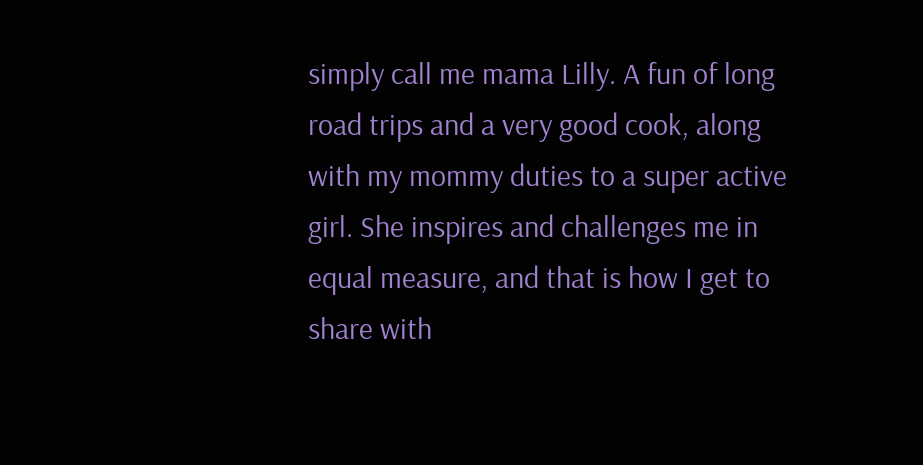simply call me mama Lilly. A fun of long road trips and a very good cook, along with my mommy duties to a super active girl. She inspires and challenges me in equal measure, and that is how I get to share with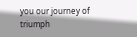you our journey of triumph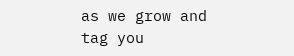as we grow and tag you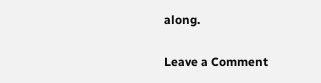along.

Leave a Comment